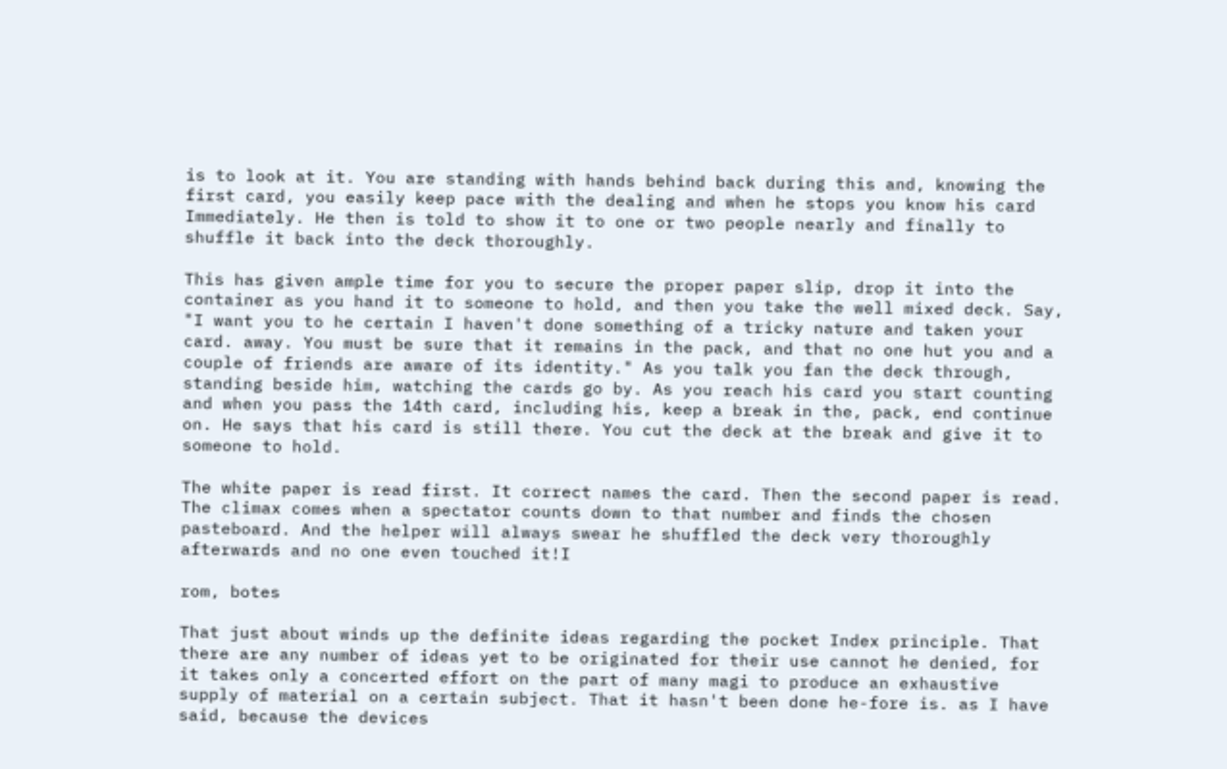is to look at it. You are standing with hands behind back during this and, knowing the first card, you easily keep pace with the dealing and when he stops you know his card Immediately. He then is told to show it to one or two people nearly and finally to shuffle it back into the deck thoroughly.

This has given ample time for you to secure the proper paper slip, drop it into the container as you hand it to someone to hold, and then you take the well mixed deck. Say, "I want you to he certain I haven't done something of a tricky nature and taken your card. away. You must be sure that it remains in the pack, and that no one hut you and a couple of friends are aware of its identity." As you talk you fan the deck through, standing beside him, watching the cards go by. As you reach his card you start counting and when you pass the 14th card, including his, keep a break in the, pack, end continue on. He says that his card is still there. You cut the deck at the break and give it to someone to hold.

The white paper is read first. It correct names the card. Then the second paper is read. The climax comes when a spectator counts down to that number and finds the chosen pasteboard. And the helper will always swear he shuffled the deck very thoroughly afterwards and no one even touched it!I

rom, botes

That just about winds up the definite ideas regarding the pocket Index principle. That there are any number of ideas yet to be originated for their use cannot he denied, for it takes only a concerted effort on the part of many magi to produce an exhaustive supply of material on a certain subject. That it hasn't been done he-fore is. as I have said, because the devices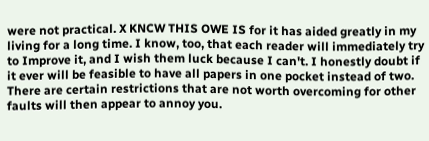were not practical. X KNCW THIS OWE IS for it has aided greatly in my living for a long time. I know, too, that each reader will immediately try to Improve it, and I wish them luck because I can't. I honestly doubt if it ever will be feasible to have all papers in one pocket instead of two. There are certain restrictions that are not worth overcoming for other faults will then appear to annoy you.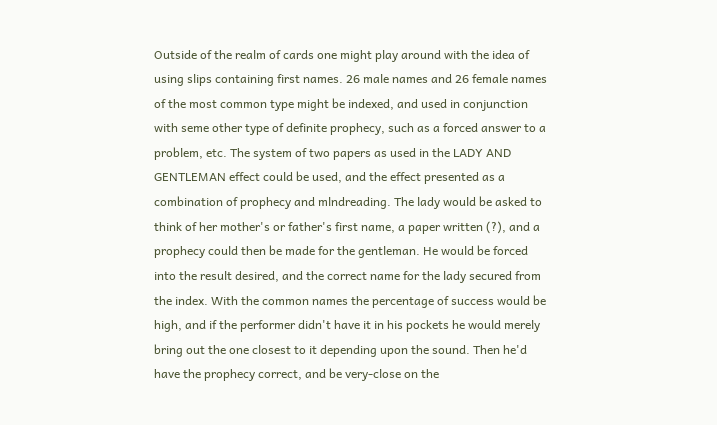Outside of the realm of cards one might play around with the idea of using slips containing first names. 26 male names and 26 female names of the most common type might be indexed, and used in conjunction with seme other type of definite prophecy, such as a forced answer to a problem, etc. The system of two papers as used in the LADY AND GENTLEMAN effect could be used, and the effect presented as a combination of prophecy and mlndreading. The lady would be asked to think of her mother's or father's first name, a paper written (?), and a prophecy could then be made for the gentleman. He would be forced into the result desired, and the correct name for the lady secured from the index. With the common names the percentage of success would be high, and if the performer didn't have it in his pockets he would merely bring out the one closest to it depending upon the sound. Then he'd have the prophecy correct, and be very-close on the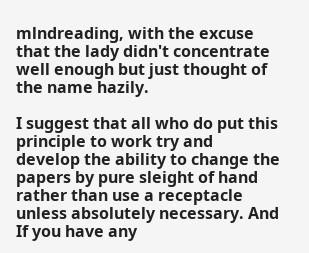mlndreading, with the excuse that the lady didn't concentrate well enough but just thought of the name hazily.

I suggest that all who do put this principle to work try and develop the ability to change the papers by pure sleight of hand rather than use a receptacle unless absolutely necessary. And If you have any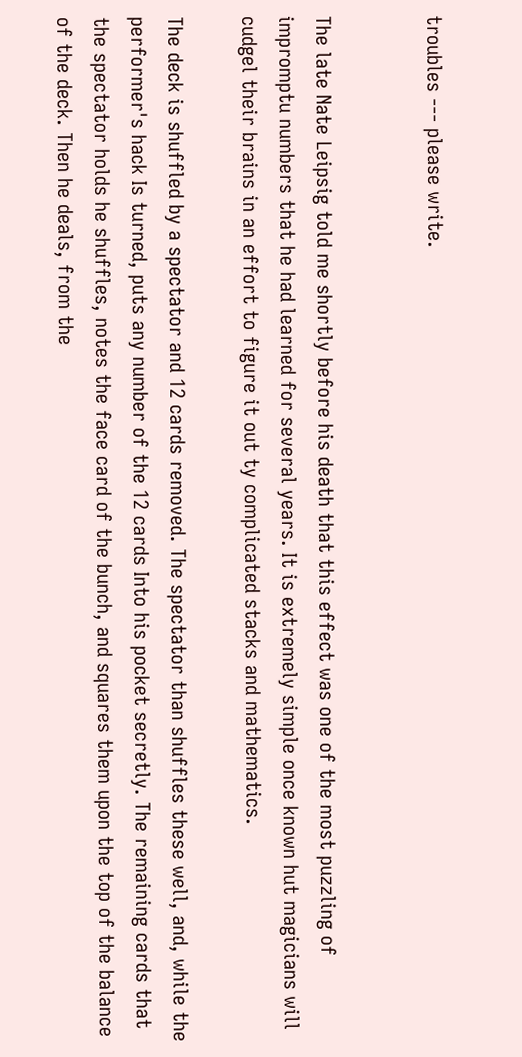troubles --- please write.


The late Nate Leipsig told me shortly before his death that this effect was one of the most puzzling of impromptu numbers that he had learned for several years. It is extremely simple once known hut magicians will cudgel their brains in an effort to figure it out ty complicated stacks and mathematics.

The deck is shuffled by a spectator and 12 cards removed. The spectator than shuffles these well, and, while the performer's hack Is turned, puts any number of the 12 cards Into his pocket secretly. The remaining cards that the spectator holds he shuffles, notes the face card of the bunch, and squares them upon the top of the balance of the deck. Then he deals, from the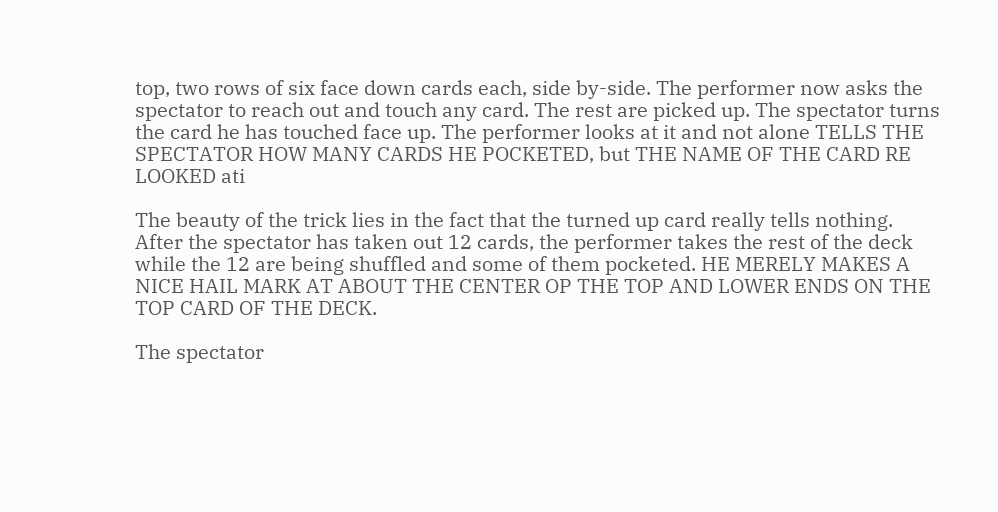top, two rows of six face down cards each, side by-side. The performer now asks the spectator to reach out and touch any card. The rest are picked up. The spectator turns the card he has touched face up. The performer looks at it and not alone TELLS THE SPECTATOR HOW MANY CARDS HE POCKETED, but THE NAME OF THE CARD RE LOOKED ati

The beauty of the trick lies in the fact that the turned up card really tells nothing. After the spectator has taken out 12 cards, the performer takes the rest of the deck while the 12 are being shuffled and some of them pocketed. HE MERELY MAKES A NICE HAIL MARK AT ABOUT THE CENTER OP THE TOP AND LOWER ENDS ON THE TOP CARD OF THE DECK.

The spectator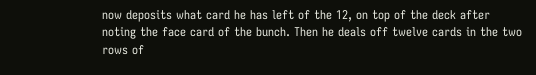now deposits what card he has left of the 12, on top of the deck after noting the face card of the bunch. Then he deals off twelve cards in the two rows of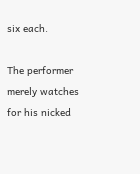six each.

The performer merely watches for his nicked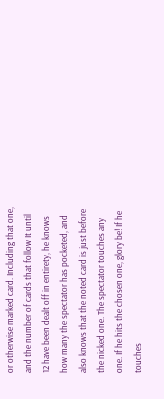or otherwise marked card. Including that one, and the number of cards that follow It until 12 have been dealt off in entirety, he knows how many the spectator has pocketed, and also knows that the noted card is just before the nicked one. The spectator touches any one. If he hits the chosen one, glory be! If he touches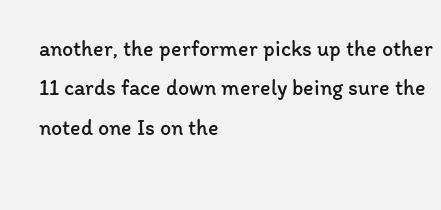another, the performer picks up the other 11 cards face down merely being sure the noted one Is on the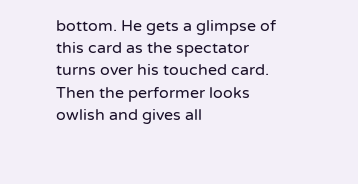bottom. He gets a glimpse of this card as the spectator turns over his touched card. Then the performer looks owlish and gives all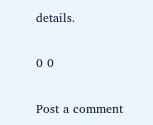details.

0 0

Post a comment